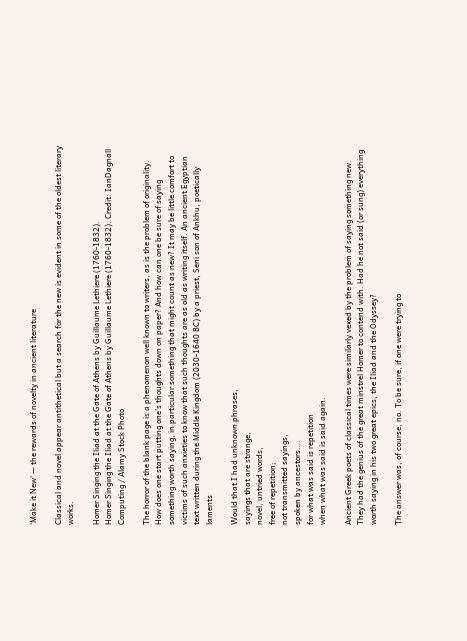‘Make it New’ — the rewards of novelty in ancient literature

Classical and novel appear antithetical but a search for the new is evident in some of the oldest literary works.

Homer Singing the Iliad at the Gate of Athens by Guillaume Lethiere (1760-1832).
Homer Singing the Iliad at the Gate of Athens by Guillaume Lethiere (1760-1832). Credit: IanDagnall Computing / Alamy Stock Photo

The horror of the blank page is a phenomenon well known to writers, as is the problem of originality. How does one start putting one’s thoughts down on paper? And how can one be sure of saying something worth saying, in particular something that might count as new? It may be little comfort to victims of such anxieties to know that such thoughts are as old as writing itself. An ancient Egyptian text written during the Middle Kingdom (2030-1640 BC) by a priest, Seni son of Ankhu, poetically laments

Would that I had unknown phrases,
sayings that are strange,
novel, untried words,
free of repetition;
not transmitted sayings,
spoken by ancestors….
for what was said is repetition
when what was said is said again.

Ancient Greek poets of classical times were similarly vexed by the problem of saying something new. They had the genius of the great minstrel Homer to contend with. Had he not said (or sung) everything worth saying in his two great epics, the Iliad and the Odyssey?

The answer was, of course, no. To be sure, if one were trying to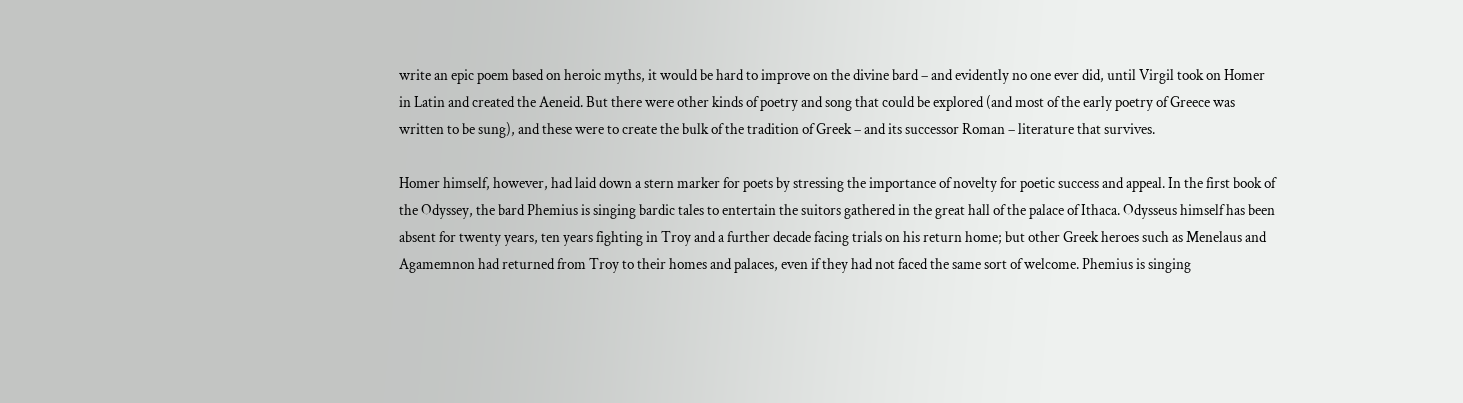write an epic poem based on heroic myths, it would be hard to improve on the divine bard – and evidently no one ever did, until Virgil took on Homer in Latin and created the Aeneid. But there were other kinds of poetry and song that could be explored (and most of the early poetry of Greece was written to be sung), and these were to create the bulk of the tradition of Greek – and its successor Roman – literature that survives.

Homer himself, however, had laid down a stern marker for poets by stressing the importance of novelty for poetic success and appeal. In the first book of the Odyssey, the bard Phemius is singing bardic tales to entertain the suitors gathered in the great hall of the palace of Ithaca. Odysseus himself has been absent for twenty years, ten years fighting in Troy and a further decade facing trials on his return home; but other Greek heroes such as Menelaus and Agamemnon had returned from Troy to their homes and palaces, even if they had not faced the same sort of welcome. Phemius is singing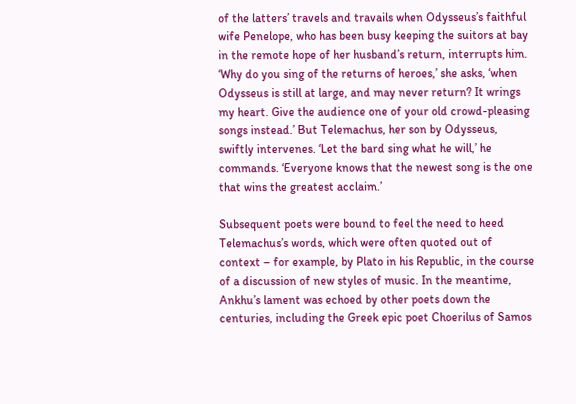of the latters’ travels and travails when Odysseus’s faithful wife Penelope, who has been busy keeping the suitors at bay in the remote hope of her husband’s return, interrupts him. ‘Why do you sing of the returns of heroes,’ she asks, ‘when Odysseus is still at large, and may never return? It wrings my heart. Give the audience one of your old crowd-pleasing songs instead.’ But Telemachus, her son by Odysseus, swiftly intervenes. ‘Let the bard sing what he will,’ he commands. ‘Everyone knows that the newest song is the one that wins the greatest acclaim.’

Subsequent poets were bound to feel the need to heed Telemachus’s words, which were often quoted out of context – for example, by Plato in his Republic, in the course of a discussion of new styles of music. In the meantime, Ankhu’s lament was echoed by other poets down the centuries, including the Greek epic poet Choerilus of Samos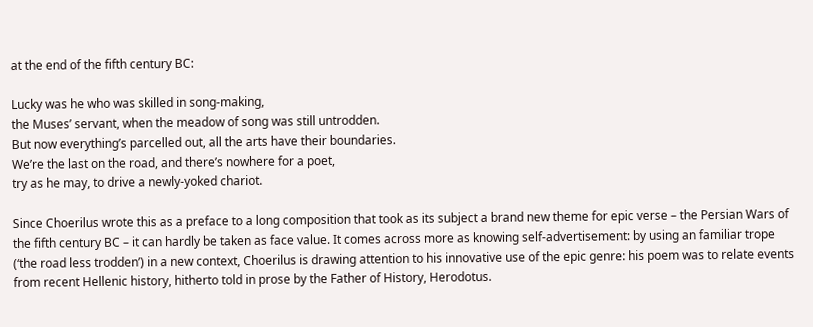at the end of the fifth century BC:

Lucky was he who was skilled in song-making,
the Muses’ servant, when the meadow of song was still untrodden.
But now everything’s parcelled out, all the arts have their boundaries.
We’re the last on the road, and there’s nowhere for a poet,
try as he may, to drive a newly-yoked chariot.

Since Choerilus wrote this as a preface to a long composition that took as its subject a brand new theme for epic verse – the Persian Wars of the fifth century BC – it can hardly be taken as face value. It comes across more as knowing self-advertisement: by using an familiar trope (‘the road less trodden’) in a new context, Choerilus is drawing attention to his innovative use of the epic genre: his poem was to relate events from recent Hellenic history, hitherto told in prose by the Father of History, Herodotus.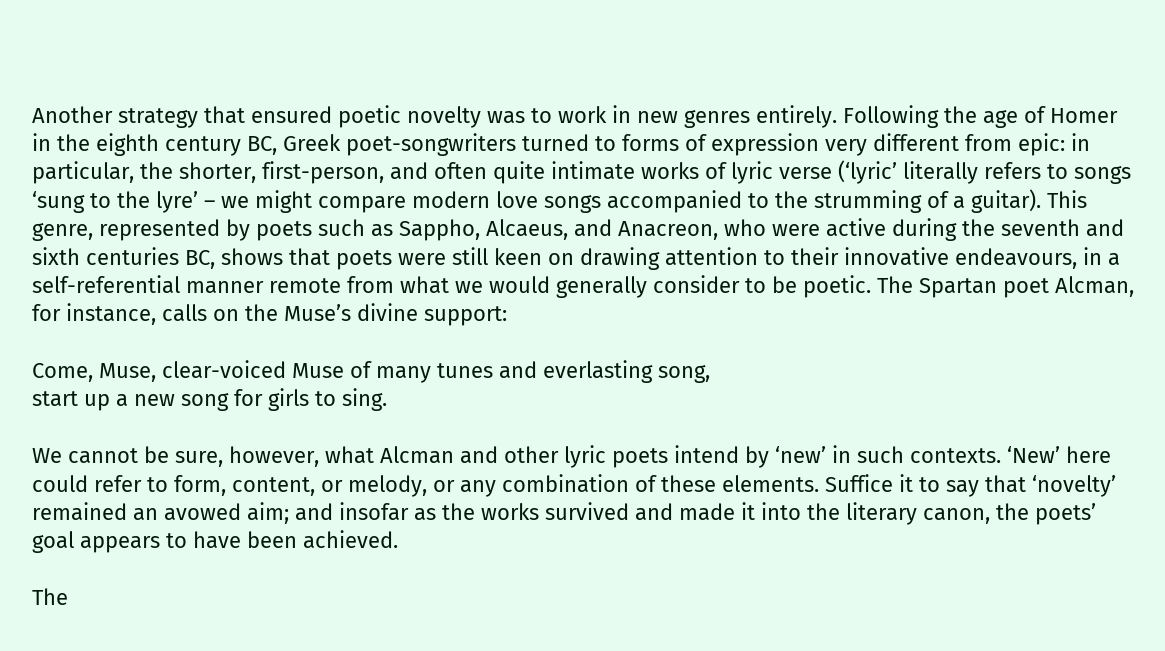Another strategy that ensured poetic novelty was to work in new genres entirely. Following the age of Homer in the eighth century BC, Greek poet-songwriters turned to forms of expression very different from epic: in particular, the shorter, first-person, and often quite intimate works of lyric verse (‘lyric’ literally refers to songs ‘sung to the lyre’ – we might compare modern love songs accompanied to the strumming of a guitar). This genre, represented by poets such as Sappho, Alcaeus, and Anacreon, who were active during the seventh and sixth centuries BC, shows that poets were still keen on drawing attention to their innovative endeavours, in a self-referential manner remote from what we would generally consider to be poetic. The Spartan poet Alcman, for instance, calls on the Muse’s divine support:

Come, Muse, clear-voiced Muse of many tunes and everlasting song,
start up a new song for girls to sing.

We cannot be sure, however, what Alcman and other lyric poets intend by ‘new’ in such contexts. ‘New’ here could refer to form, content, or melody, or any combination of these elements. Suffice it to say that ‘novelty’ remained an avowed aim; and insofar as the works survived and made it into the literary canon, the poets’ goal appears to have been achieved.

The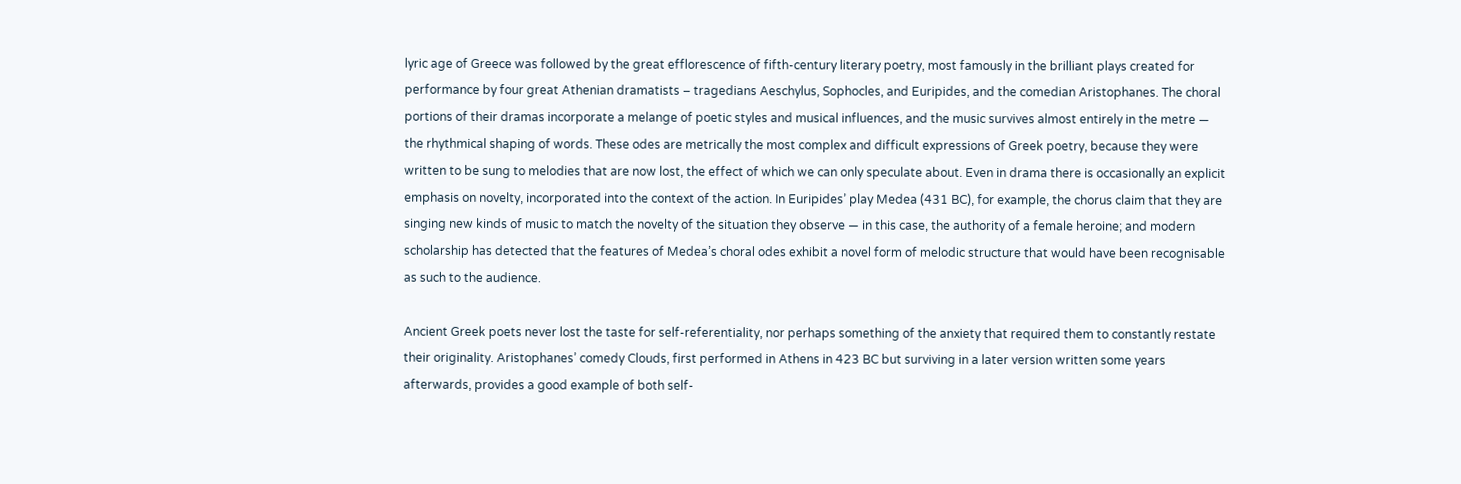lyric age of Greece was followed by the great efflorescence of fifth-century literary poetry, most famously in the brilliant plays created for performance by four great Athenian dramatists – tragedians Aeschylus, Sophocles, and Euripides, and the comedian Aristophanes. The choral portions of their dramas incorporate a melange of poetic styles and musical influences, and the music survives almost entirely in the metre — the rhythmical shaping of words. These odes are metrically the most complex and difficult expressions of Greek poetry, because they were written to be sung to melodies that are now lost, the effect of which we can only speculate about. Even in drama there is occasionally an explicit emphasis on novelty, incorporated into the context of the action. In Euripides’ play Medea (431 BC), for example, the chorus claim that they are singing new kinds of music to match the novelty of the situation they observe — in this case, the authority of a female heroine; and modern scholarship has detected that the features of Medea’s choral odes exhibit a novel form of melodic structure that would have been recognisable as such to the audience.

Ancient Greek poets never lost the taste for self-referentiality, nor perhaps something of the anxiety that required them to constantly restate their originality. Aristophanes’ comedy Clouds, first performed in Athens in 423 BC but surviving in a later version written some years afterwards, provides a good example of both self-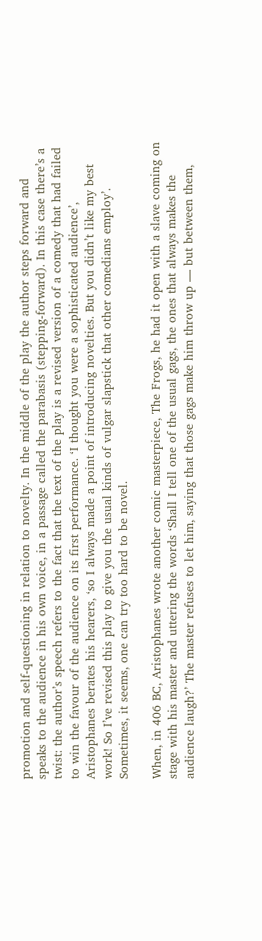promotion and self-questioning in relation to novelty. In the middle of the play the author steps forward and speaks to the audience in his own voice, in a passage called the parabasis (stepping-forward). In this case there’s a twist: the author’s speech refers to the fact that the text of the play is a revised version of a comedy that had failed to win the favour of the audience on its first performance. ‘I thought you were a sophisticated audience’, Aristophanes berates his hearers, ‘so I always made a point of introducing novelties. But you didn’t like my best work! So I’ve revised this play to give you the usual kinds of vulgar slapstick that other comedians employ’. Sometimes, it seems, one can try too hard to be novel.

When, in 406 BC, Aristophanes wrote another comic masterpiece, The Frogs, he had it open with a slave coming on stage with his master and uttering the words ‘Shall I tell one of the usual gags, the ones that always makes the audience laugh?’ The master refuses to let him, saying that those gags make him throw up — but between them,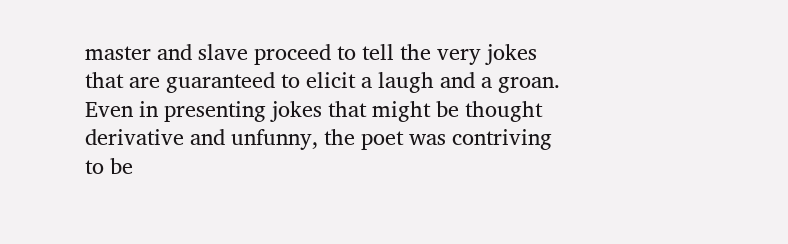master and slave proceed to tell the very jokes that are guaranteed to elicit a laugh and a groan. Even in presenting jokes that might be thought derivative and unfunny, the poet was contriving to be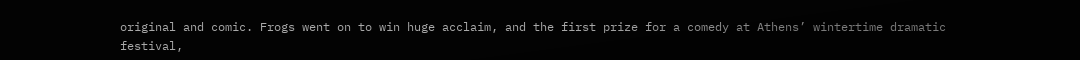original and comic. Frogs went on to win huge acclaim, and the first prize for a comedy at Athens’ wintertime dramatic festival,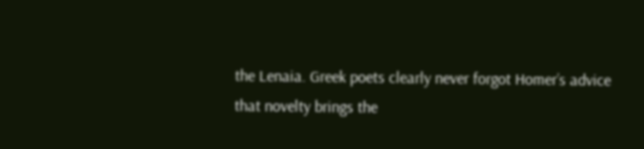the Lenaia. Greek poets clearly never forgot Homer’s advice that novelty brings the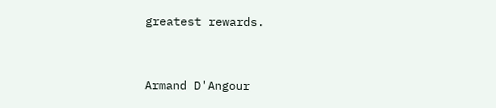greatest rewards.


Armand D'Angour